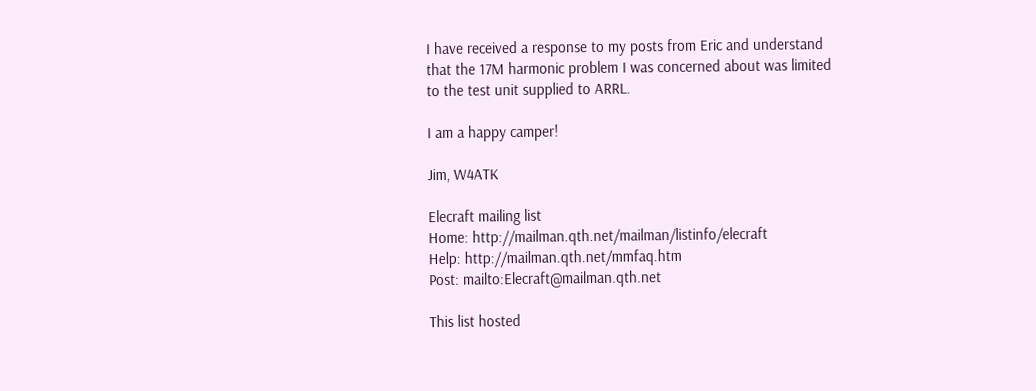I have received a response to my posts from Eric and understand that the 17M harmonic problem I was concerned about was limited to the test unit supplied to ARRL.

I am a happy camper!

Jim, W4ATK

Elecraft mailing list
Home: http://mailman.qth.net/mailman/listinfo/elecraft
Help: http://mailman.qth.net/mmfaq.htm
Post: mailto:Elecraft@mailman.qth.net

This list hosted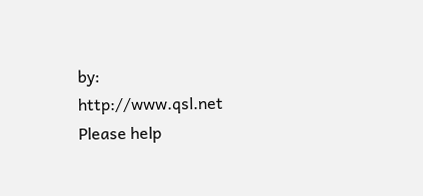by: http://www.qsl.net
Please help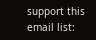support this email list: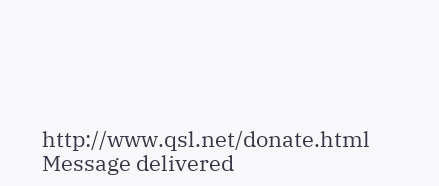http://www.qsl.net/donate.html
Message delivered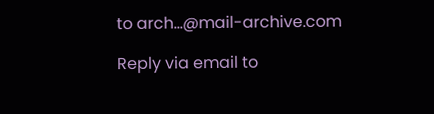to arch...@mail-archive.com

Reply via email to